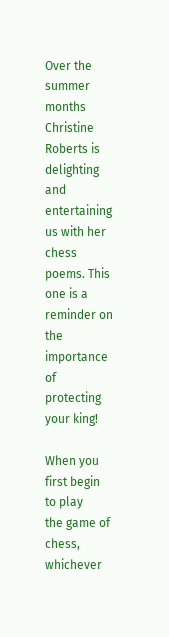Over the summer months Christine Roberts is delighting and entertaining us with her chess poems. This one is a reminder on the importance of protecting your king!

When you first begin to play
the game of chess, whichever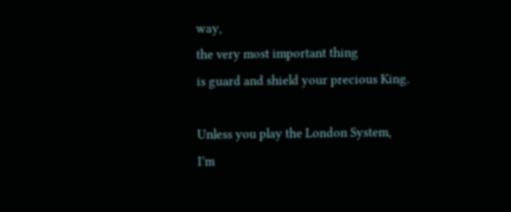way,
the very most important thing
is guard and shield your precious King.

Unless you play the London System,
I’m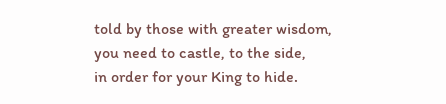told by those with greater wisdom,
you need to castle, to the side,
in order for your King to hide.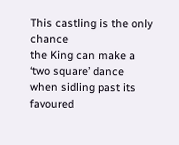This castling is the only chance
the King can make a ‘two square’ dance
when sidling past its favoured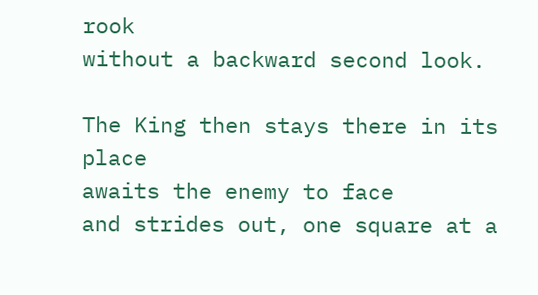rook
without a backward second look.

The King then stays there in its place
awaits the enemy to face
and strides out, one square at a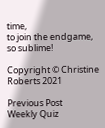time,
to join the endgame, so sublime!

Copyright © Christine Roberts 2021

Previous Post
Weekly Quiz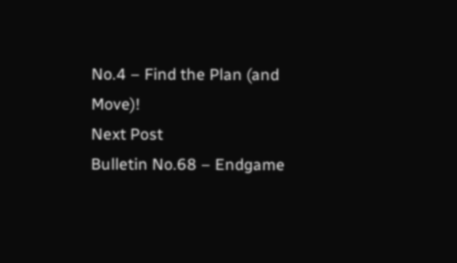No.4 – Find the Plan (and Move)!
Next Post
Bulletin No.68 – Endgame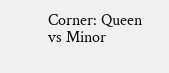Corner: Queen vs Minor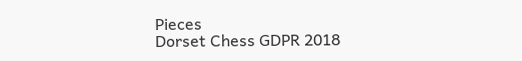Pieces
Dorset Chess GDPR 2018